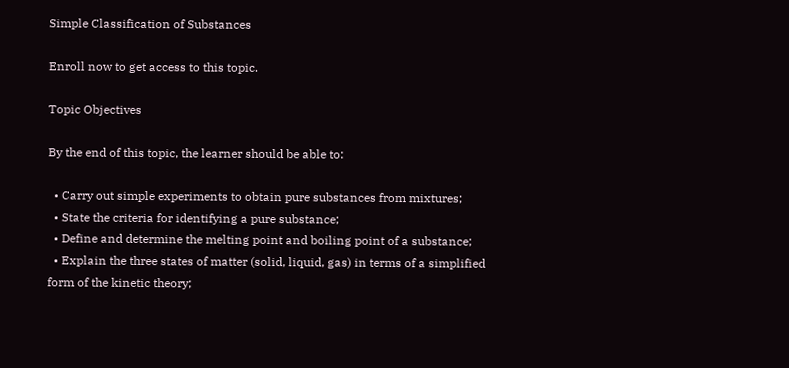Simple Classification of Substances

Enroll now to get access to this topic.

Topic Objectives

By the end of this topic, the learner should be able to:

  • Carry out simple experiments to obtain pure substances from mixtures;
  • State the criteria for identifying a pure substance;
  • Define and determine the melting point and boiling point of a substance;
  • Explain the three states of matter (solid, liquid, gas) in terms of a simplified form of the kinetic theory;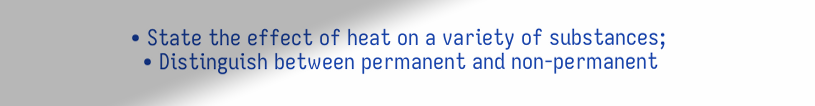• State the effect of heat on a variety of substances;
  • Distinguish between permanent and non-permanent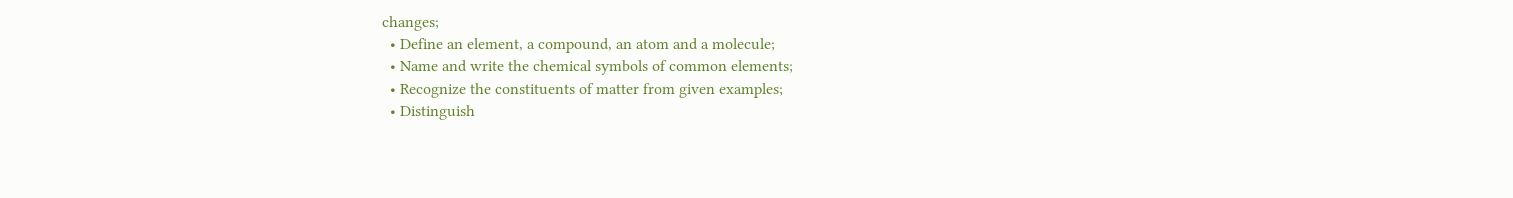changes;
  • Define an element, a compound, an atom and a molecule;
  • Name and write the chemical symbols of common elements;
  • Recognize the constituents of matter from given examples;
  • Distinguish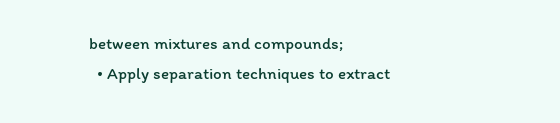between mixtures and compounds;
  • Apply separation techniques to extract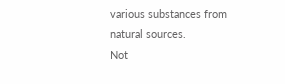various substances from natural sources.
Not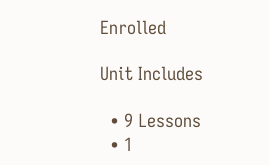Enrolled

Unit Includes

  • 9 Lessons
  • 1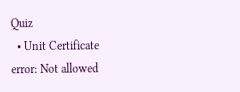Quiz
  • Unit Certificate
error: Not allowed